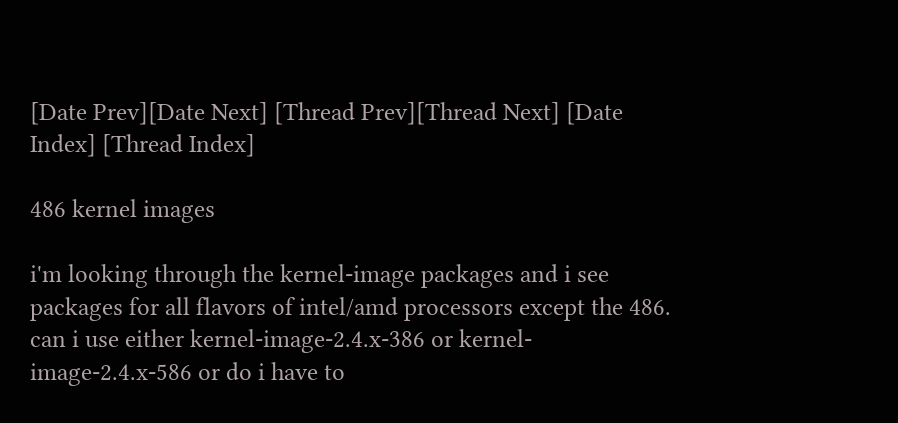[Date Prev][Date Next] [Thread Prev][Thread Next] [Date Index] [Thread Index]

486 kernel images

i'm looking through the kernel-image packages and i see packages for all flavors of intel/amd processors except the 486.  can i use either kernel-image-2.4.x-386 or kernel-image-2.4.x-586 or do i have to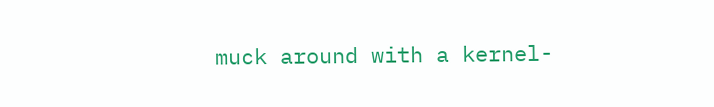muck around with a kernel-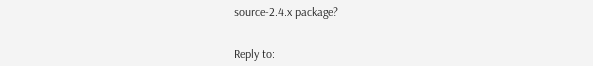source-2.4.x package?


Reply to: